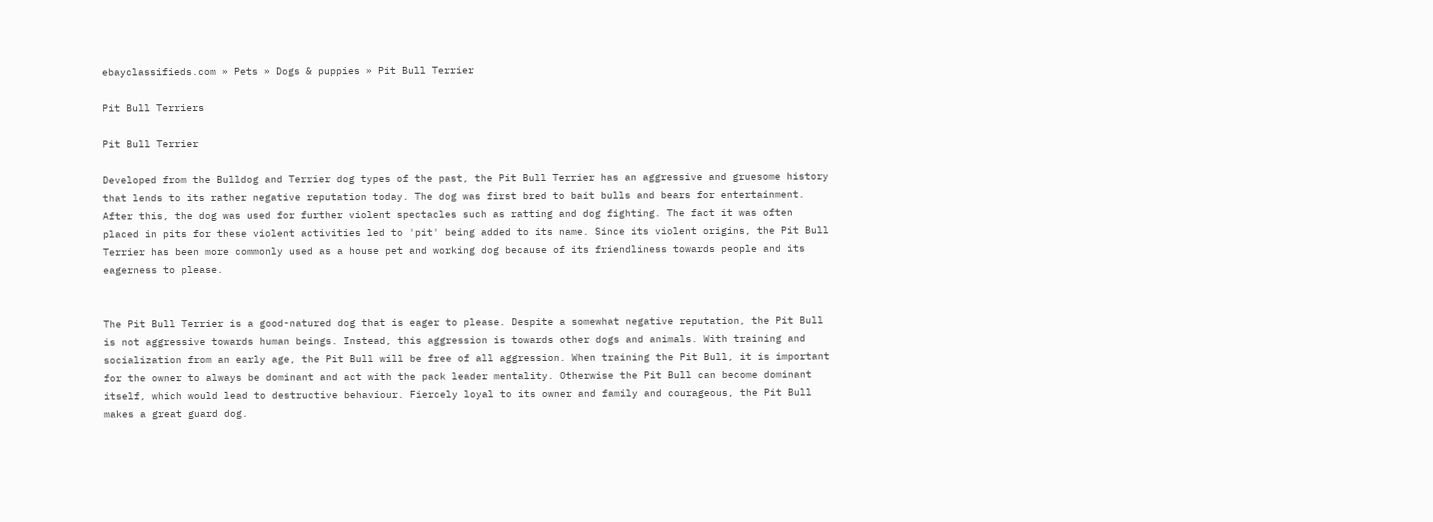ebayclassifieds.com » Pets » Dogs & puppies » Pit Bull Terrier

Pit Bull Terriers

Pit Bull Terrier

Developed from the Bulldog and Terrier dog types of the past, the Pit Bull Terrier has an aggressive and gruesome history that lends to its rather negative reputation today. The dog was first bred to bait bulls and bears for entertainment. After this, the dog was used for further violent spectacles such as ratting and dog fighting. The fact it was often placed in pits for these violent activities led to 'pit' being added to its name. Since its violent origins, the Pit Bull Terrier has been more commonly used as a house pet and working dog because of its friendliness towards people and its eagerness to please.


The Pit Bull Terrier is a good-natured dog that is eager to please. Despite a somewhat negative reputation, the Pit Bull is not aggressive towards human beings. Instead, this aggression is towards other dogs and animals. With training and socialization from an early age, the Pit Bull will be free of all aggression. When training the Pit Bull, it is important for the owner to always be dominant and act with the pack leader mentality. Otherwise the Pit Bull can become dominant itself, which would lead to destructive behaviour. Fiercely loyal to its owner and family and courageous, the Pit Bull makes a great guard dog.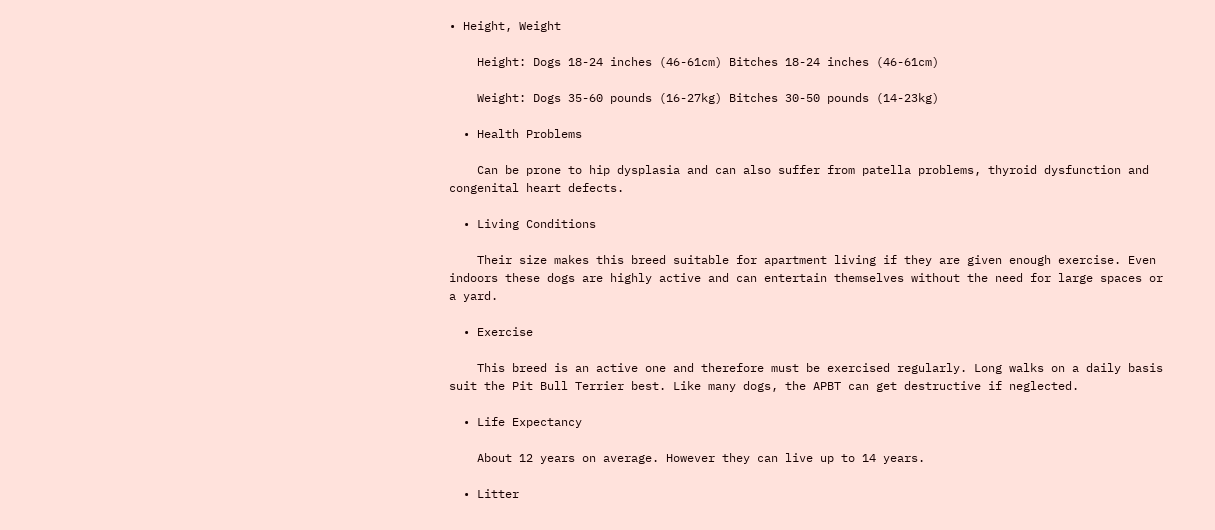• Height, Weight

    Height: Dogs 18-24 inches (46-61cm) Bitches 18-24 inches (46-61cm)

    Weight: Dogs 35-60 pounds (16-27kg) Bitches 30-50 pounds (14-23kg)

  • Health Problems

    Can be prone to hip dysplasia and can also suffer from patella problems, thyroid dysfunction and congenital heart defects.

  • Living Conditions

    Their size makes this breed suitable for apartment living if they are given enough exercise. Even indoors these dogs are highly active and can entertain themselves without the need for large spaces or a yard.

  • Exercise

    This breed is an active one and therefore must be exercised regularly. Long walks on a daily basis suit the Pit Bull Terrier best. Like many dogs, the APBT can get destructive if neglected.

  • Life Expectancy

    About 12 years on average. However they can live up to 14 years.

  • Litter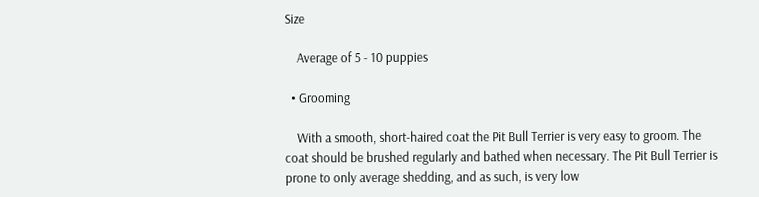Size

    Average of 5 - 10 puppies

  • Grooming

    With a smooth, short-haired coat the Pit Bull Terrier is very easy to groom. The coat should be brushed regularly and bathed when necessary. The Pit Bull Terrier is prone to only average shedding, and as such, is very low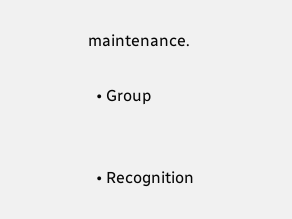maintenance.

  • Group


  • Recognition